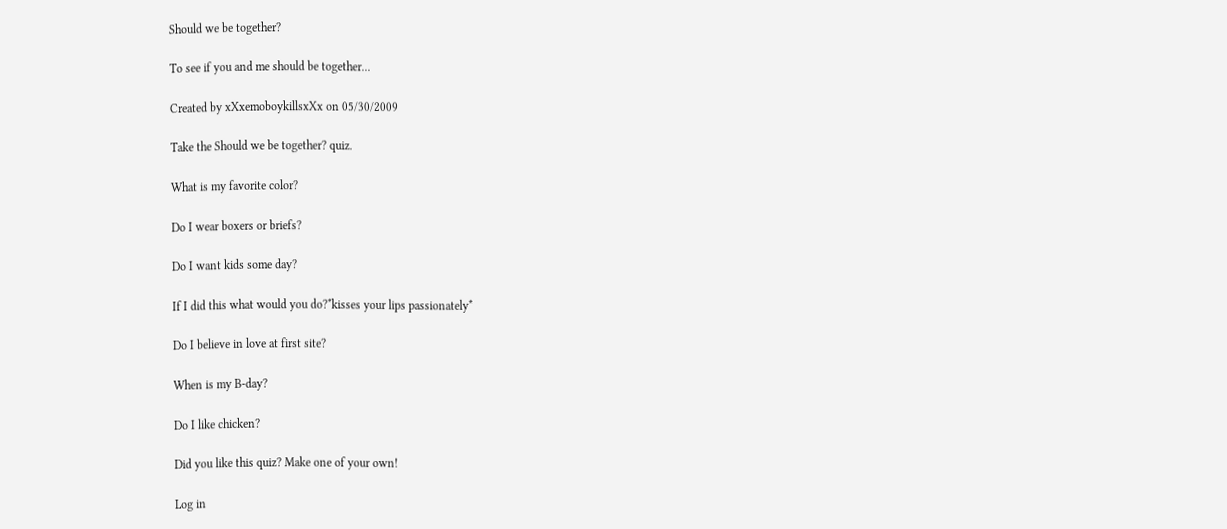Should we be together?

To see if you and me should be together...

Created by xXxemoboykillsxXx on 05/30/2009

Take the Should we be together? quiz.

What is my favorite color?

Do I wear boxers or briefs?

Do I want kids some day?

If I did this what would you do?*kisses your lips passionately*

Do I believe in love at first site?

When is my B-day?

Do I like chicken?

Did you like this quiz? Make one of your own!

Log in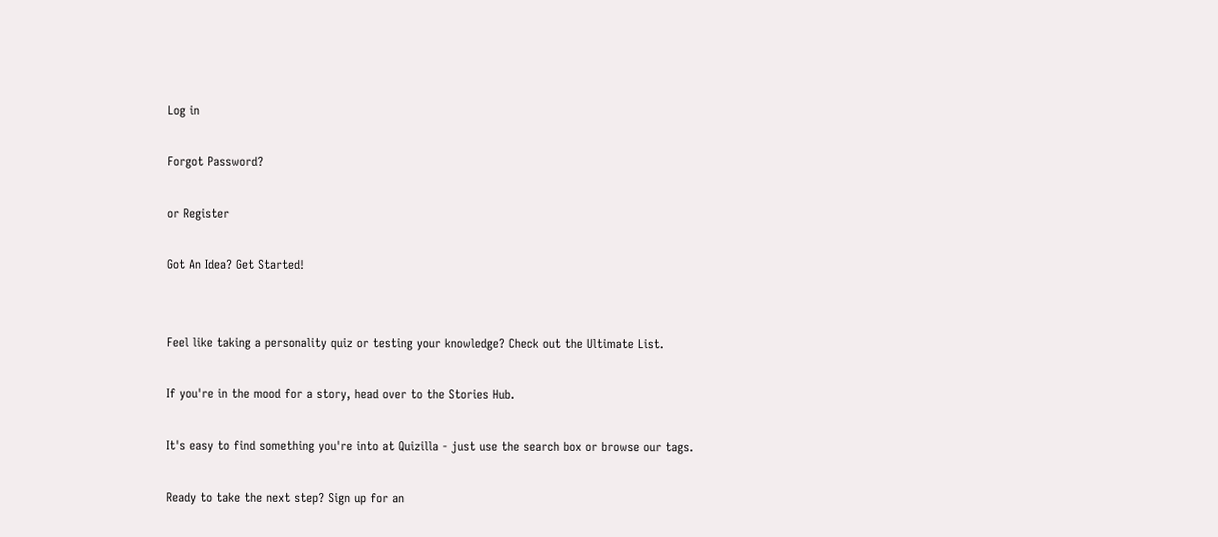Log in

Forgot Password?

or Register

Got An Idea? Get Started!


Feel like taking a personality quiz or testing your knowledge? Check out the Ultimate List.

If you're in the mood for a story, head over to the Stories Hub.

It's easy to find something you're into at Quizilla - just use the search box or browse our tags.

Ready to take the next step? Sign up for an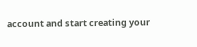account and start creating your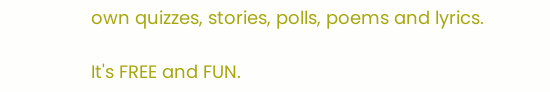own quizzes, stories, polls, poems and lyrics.

It's FREE and FUN.